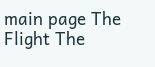main page The Flight The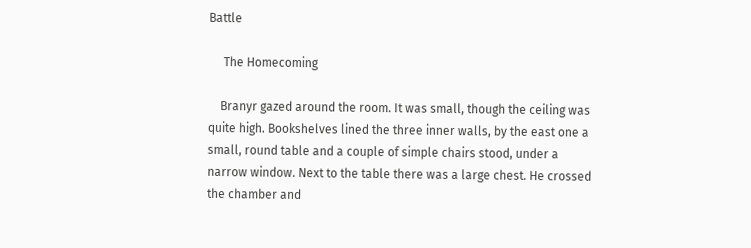Battle

     The Homecoming

    Branyr gazed around the room. It was small, though the ceiling was quite high. Bookshelves lined the three inner walls, by the east one a small, round table and a couple of simple chairs stood, under a narrow window. Next to the table there was a large chest. He crossed the chamber and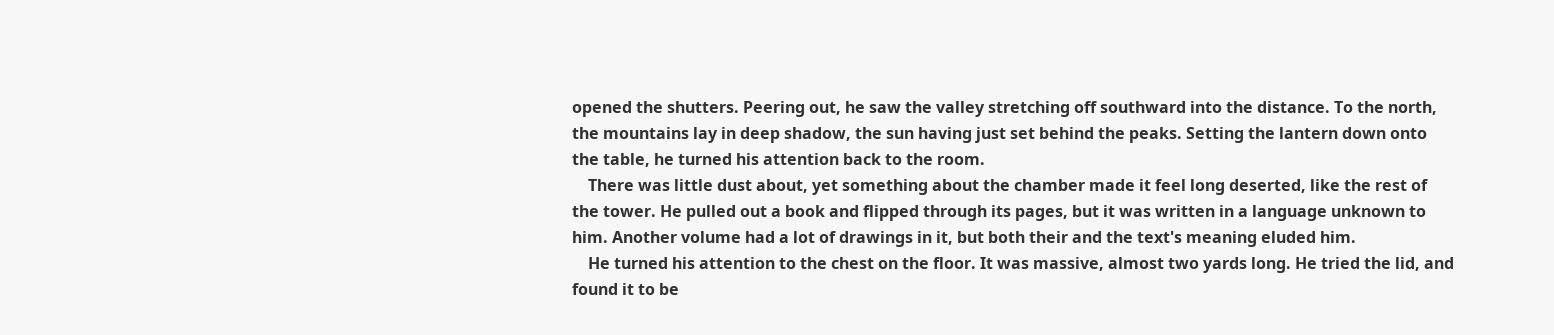opened the shutters. Peering out, he saw the valley stretching off southward into the distance. To the north, the mountains lay in deep shadow, the sun having just set behind the peaks. Setting the lantern down onto the table, he turned his attention back to the room.
    There was little dust about, yet something about the chamber made it feel long deserted, like the rest of the tower. He pulled out a book and flipped through its pages, but it was written in a language unknown to him. Another volume had a lot of drawings in it, but both their and the text's meaning eluded him.
    He turned his attention to the chest on the floor. It was massive, almost two yards long. He tried the lid, and found it to be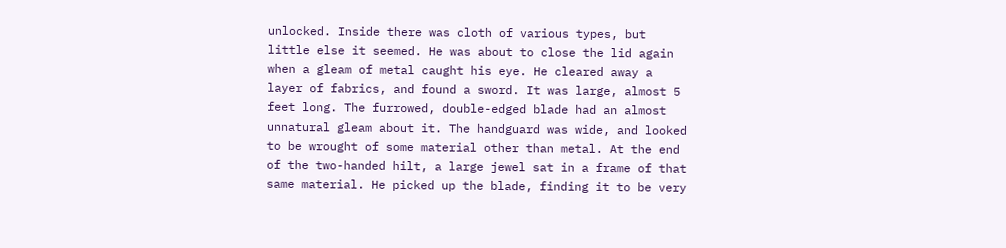unlocked. Inside there was cloth of various types, but little else it seemed. He was about to close the lid again when a gleam of metal caught his eye. He cleared away a layer of fabrics, and found a sword. It was large, almost 5 feet long. The furrowed, double-edged blade had an almost unnatural gleam about it. The handguard was wide, and looked to be wrought of some material other than metal. At the end of the two-handed hilt, a large jewel sat in a frame of that same material. He picked up the blade, finding it to be very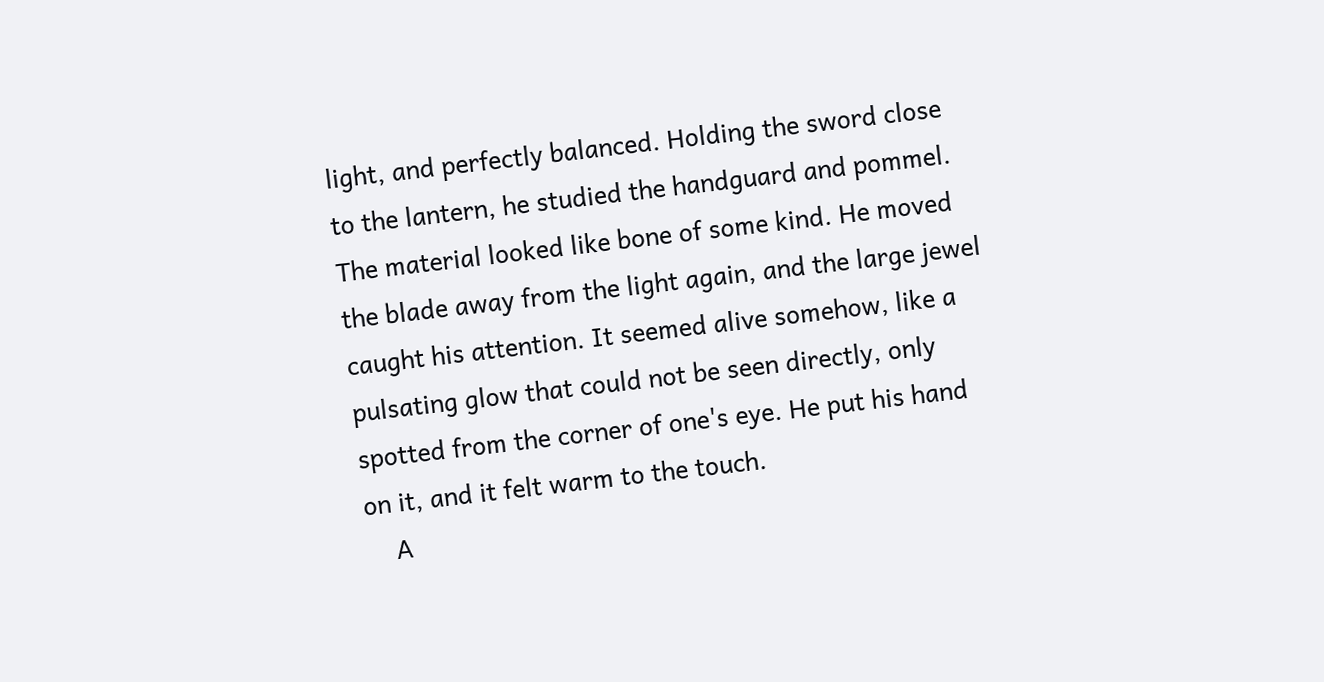light, and perfectly balanced. Holding the sword close to the lantern, he studied the handguard and pommel. The material looked like bone of some kind. He moved the blade away from the light again, and the large jewel caught his attention. It seemed alive somehow, like a pulsating glow that could not be seen directly, only spotted from the corner of one's eye. He put his hand on it, and it felt warm to the touch.
    A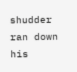shudder ran down his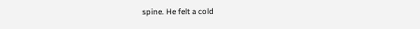spine. He felt a cold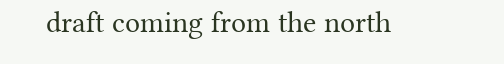draft coming from the north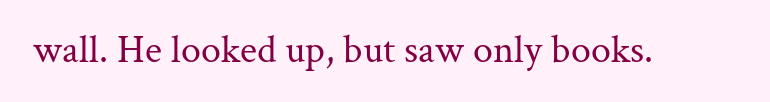wall. He looked up, but saw only books.